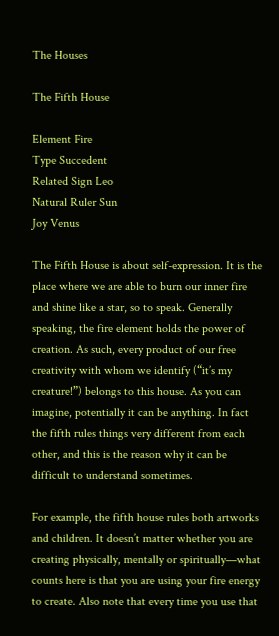The Houses

The Fifth House

Element Fire
Type Succedent
Related Sign Leo
Natural Ruler Sun
Joy Venus

The Fifth House is about self-expression. It is the place where we are able to burn our inner fire and shine like a star, so to speak. Generally speaking, the fire element holds the power of creation. As such, every product of our free creativity with whom we identify (“it’s my creature!”) belongs to this house. As you can imagine, potentially it can be anything. In fact the fifth rules things very different from each other, and this is the reason why it can be difficult to understand sometimes.

For example, the fifth house rules both artworks and children. It doesn’t matter whether you are creating physically, mentally or spiritually—what counts here is that you are using your fire energy to create. Also note that every time you use that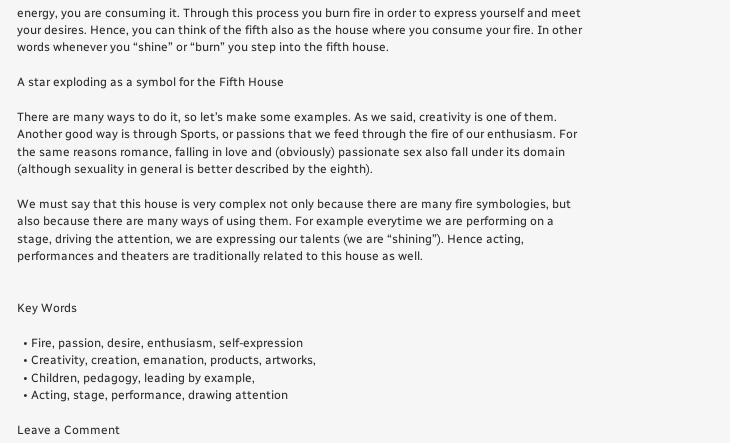energy, you are consuming it. Through this process you burn fire in order to express yourself and meet your desires. Hence, you can think of the fifth also as the house where you consume your fire. In other words whenever you “shine” or “burn” you step into the fifth house.

A star exploding as a symbol for the Fifth House

There are many ways to do it, so let’s make some examples. As we said, creativity is one of them. Another good way is through Sports, or passions that we feed through the fire of our enthusiasm. For the same reasons romance, falling in love and (obviously) passionate sex also fall under its domain (although sexuality in general is better described by the eighth).

We must say that this house is very complex not only because there are many fire symbologies, but also because there are many ways of using them. For example everytime we are performing on a stage, driving the attention, we are expressing our talents (we are “shining”). Hence acting, performances and theaters are traditionally related to this house as well.


Key Words

  • Fire, passion, desire, enthusiasm, self-expression
  • Creativity, creation, emanation, products, artworks,
  • Children, pedagogy, leading by example,
  • Acting, stage, performance, drawing attention

Leave a Comment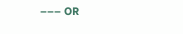––– OR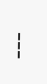–––